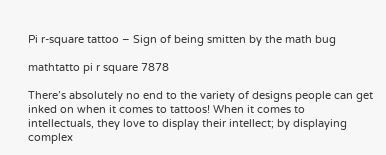Pi r-square tattoo – Sign of being smitten by the math bug

mathtatto pi r square 7878

There’s absolutely no end to the variety of designs people can get inked on when it comes to tattoos! When it comes to intellectuals, they love to display their intellect; by displaying complex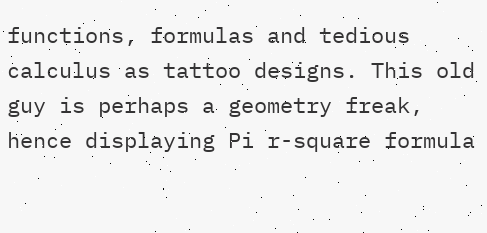functions, formulas and tedious calculus as tattoo designs. This old guy is perhaps a geometry freak, hence displaying Pi r-square formula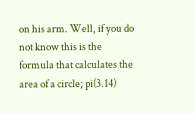on his arm. Well, if you do not know this is the formula that calculates the area of a circle; pi(3.14)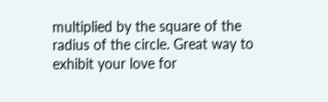multiplied by the square of the radius of the circle. Great way to exhibit your love for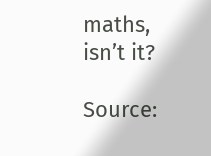maths, isn’t it?

Source: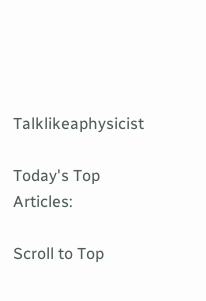Talklikeaphysicist

Today's Top Articles:

Scroll to Top